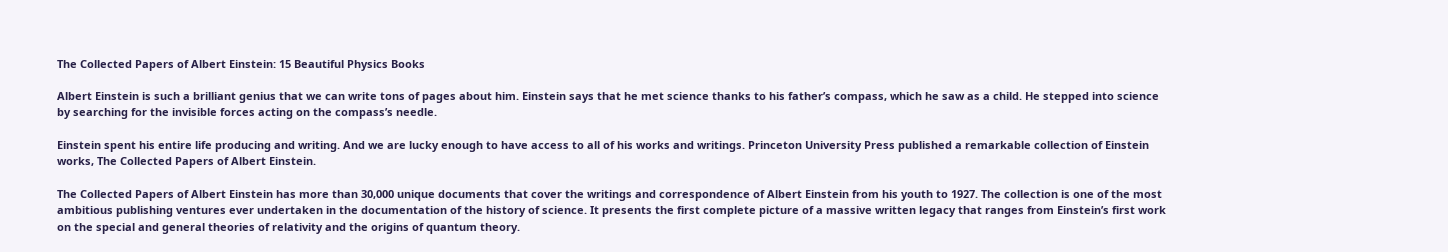The Collected Papers of Albert Einstein: 15 Beautiful Physics Books

Albert Einstein is such a brilliant genius that we can write tons of pages about him. Einstein says that he met science thanks to his father’s compass, which he saw as a child. He stepped into science by searching for the invisible forces acting on the compass’s needle.

Einstein spent his entire life producing and writing. And we are lucky enough to have access to all of his works and writings. Princeton University Press published a remarkable collection of Einstein works, The Collected Papers of Albert Einstein.

The Collected Papers of Albert Einstein has more than 30,000 unique documents that cover the writings and correspondence of Albert Einstein from his youth to 1927. The collection is one of the most ambitious publishing ventures ever undertaken in the documentation of the history of science. It presents the first complete picture of a massive written legacy that ranges from Einstein’s first work on the special and general theories of relativity and the origins of quantum theory.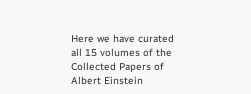Here we have curated all 15 volumes of the Collected Papers of Albert Einstein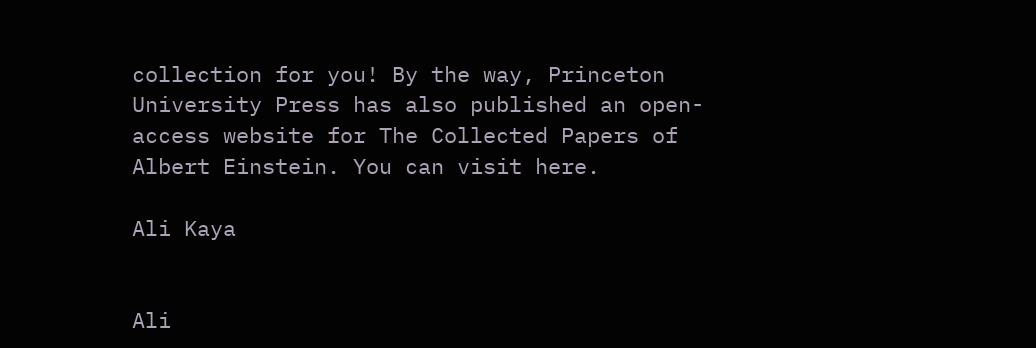collection for you! By the way, Princeton University Press has also published an open-access website for The Collected Papers of Albert Einstein. You can visit here.

Ali Kaya


Ali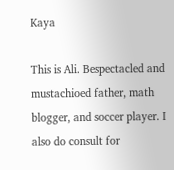Kaya

This is Ali. Bespectacled and mustachioed father, math blogger, and soccer player. I also do consult for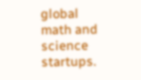global math and science startups.